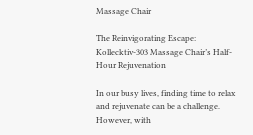Massage Chair

The Reinvigorating Escape: Kollecktiv-303 Massage Chair’s Half-Hour Rejuvenation

In our busy lives, finding time to relax and rejuvenate can be a challenge. However, with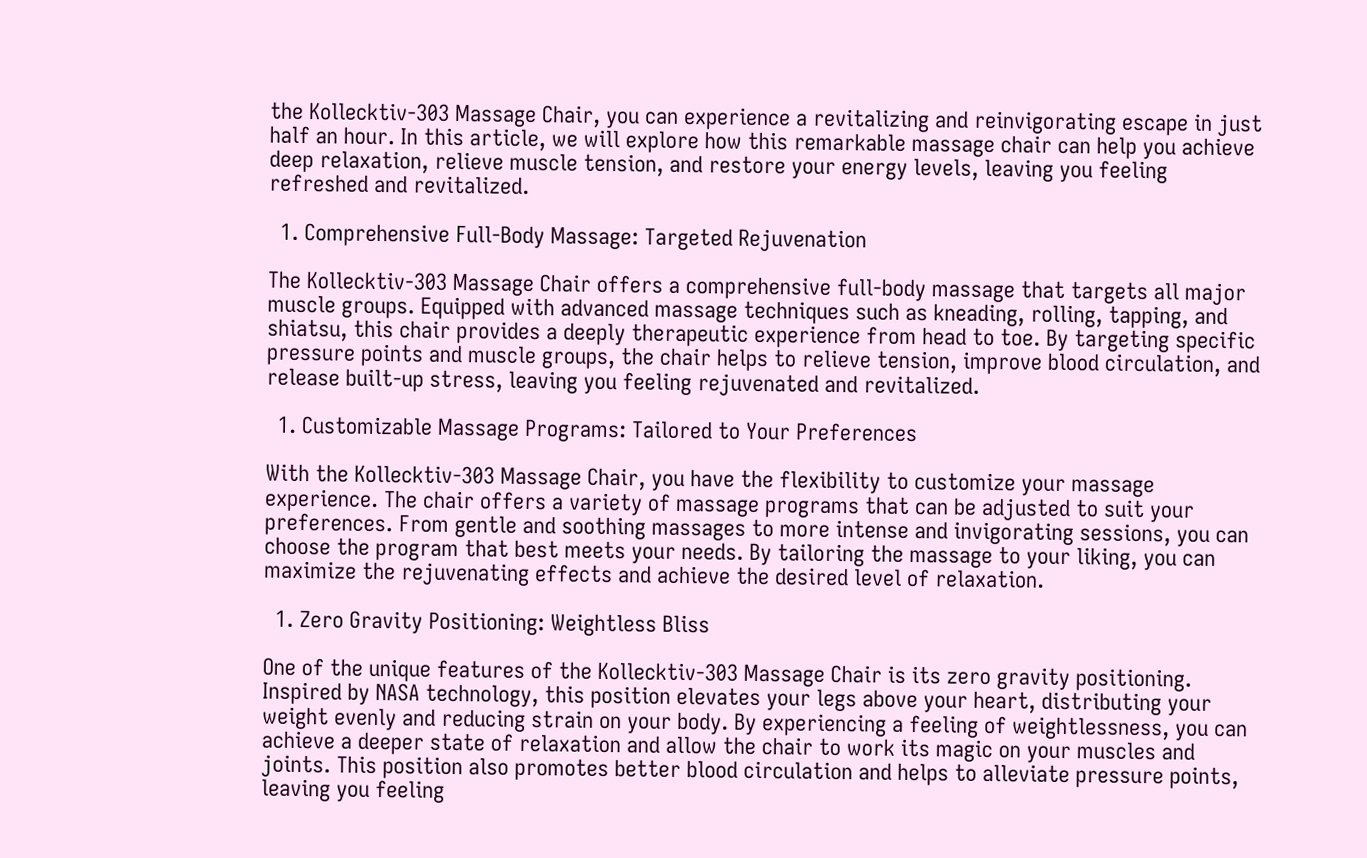the Kollecktiv-303 Massage Chair, you can experience a revitalizing and reinvigorating escape in just half an hour. In this article, we will explore how this remarkable massage chair can help you achieve deep relaxation, relieve muscle tension, and restore your energy levels, leaving you feeling refreshed and revitalized.

  1. Comprehensive Full-Body Massage: Targeted Rejuvenation

The Kollecktiv-303 Massage Chair offers a comprehensive full-body massage that targets all major muscle groups. Equipped with advanced massage techniques such as kneading, rolling, tapping, and shiatsu, this chair provides a deeply therapeutic experience from head to toe. By targeting specific pressure points and muscle groups, the chair helps to relieve tension, improve blood circulation, and release built-up stress, leaving you feeling rejuvenated and revitalized.

  1. Customizable Massage Programs: Tailored to Your Preferences

With the Kollecktiv-303 Massage Chair, you have the flexibility to customize your massage experience. The chair offers a variety of massage programs that can be adjusted to suit your preferences. From gentle and soothing massages to more intense and invigorating sessions, you can choose the program that best meets your needs. By tailoring the massage to your liking, you can maximize the rejuvenating effects and achieve the desired level of relaxation.

  1. Zero Gravity Positioning: Weightless Bliss

One of the unique features of the Kollecktiv-303 Massage Chair is its zero gravity positioning. Inspired by NASA technology, this position elevates your legs above your heart, distributing your weight evenly and reducing strain on your body. By experiencing a feeling of weightlessness, you can achieve a deeper state of relaxation and allow the chair to work its magic on your muscles and joints. This position also promotes better blood circulation and helps to alleviate pressure points, leaving you feeling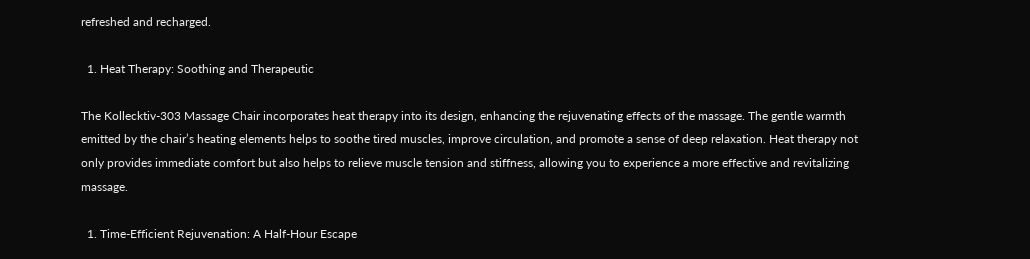refreshed and recharged.

  1. Heat Therapy: Soothing and Therapeutic

The Kollecktiv-303 Massage Chair incorporates heat therapy into its design, enhancing the rejuvenating effects of the massage. The gentle warmth emitted by the chair’s heating elements helps to soothe tired muscles, improve circulation, and promote a sense of deep relaxation. Heat therapy not only provides immediate comfort but also helps to relieve muscle tension and stiffness, allowing you to experience a more effective and revitalizing massage.

  1. Time-Efficient Rejuvenation: A Half-Hour Escape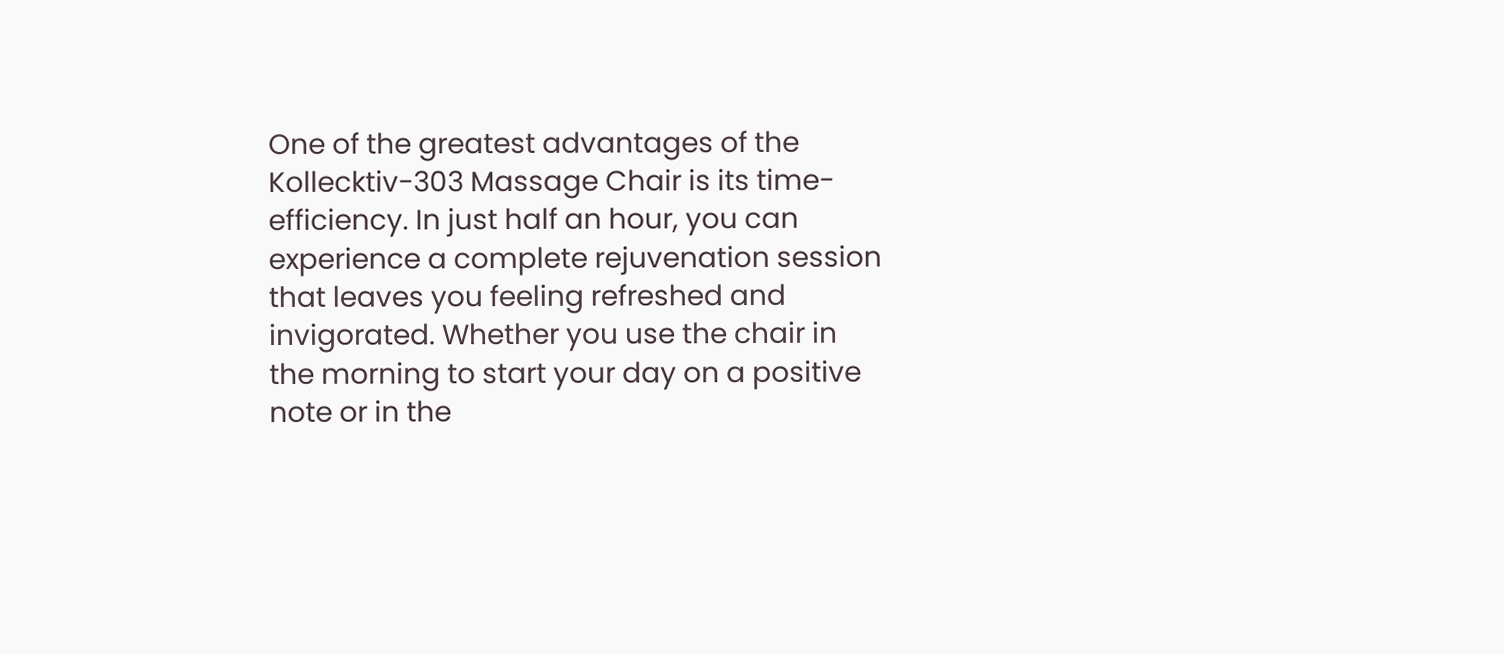One of the greatest advantages of the Kollecktiv-303 Massage Chair is its time-efficiency. In just half an hour, you can experience a complete rejuvenation session that leaves you feeling refreshed and invigorated. Whether you use the chair in the morning to start your day on a positive note or in the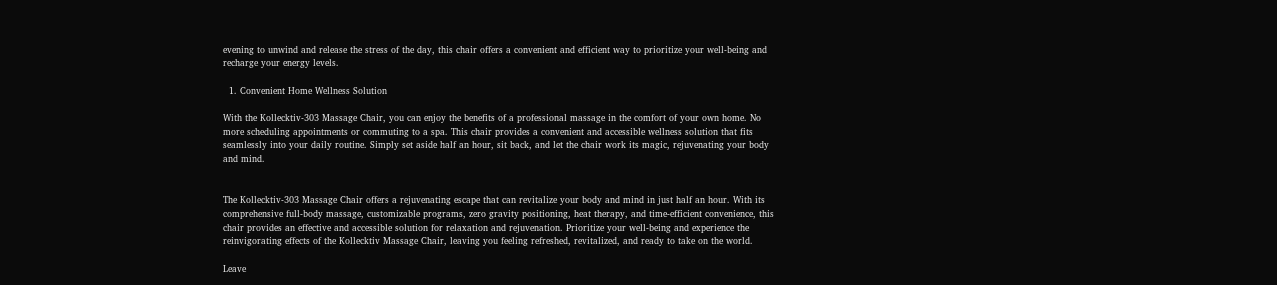evening to unwind and release the stress of the day, this chair offers a convenient and efficient way to prioritize your well-being and recharge your energy levels.

  1. Convenient Home Wellness Solution

With the Kollecktiv-303 Massage Chair, you can enjoy the benefits of a professional massage in the comfort of your own home. No more scheduling appointments or commuting to a spa. This chair provides a convenient and accessible wellness solution that fits seamlessly into your daily routine. Simply set aside half an hour, sit back, and let the chair work its magic, rejuvenating your body and mind.


The Kollecktiv-303 Massage Chair offers a rejuvenating escape that can revitalize your body and mind in just half an hour. With its comprehensive full-body massage, customizable programs, zero gravity positioning, heat therapy, and time-efficient convenience, this chair provides an effective and accessible solution for relaxation and rejuvenation. Prioritize your well-being and experience the reinvigorating effects of the Kollecktiv Massage Chair, leaving you feeling refreshed, revitalized, and ready to take on the world.

Leave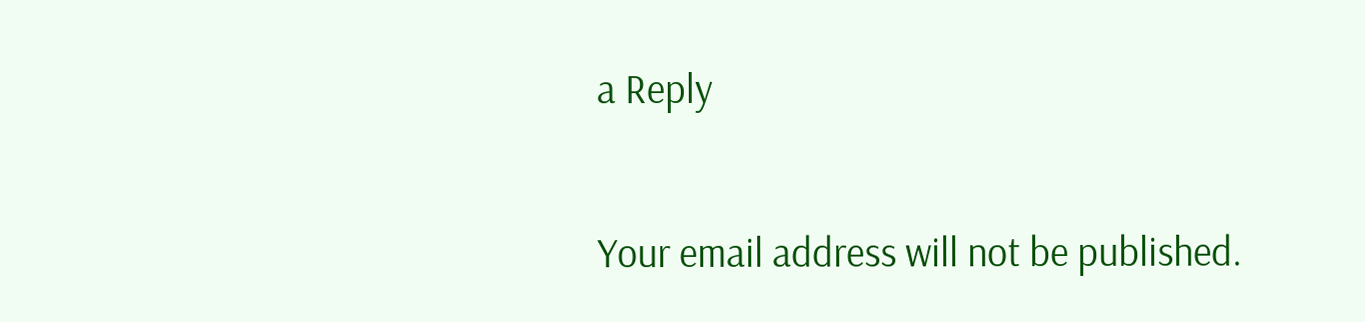a Reply

Your email address will not be published.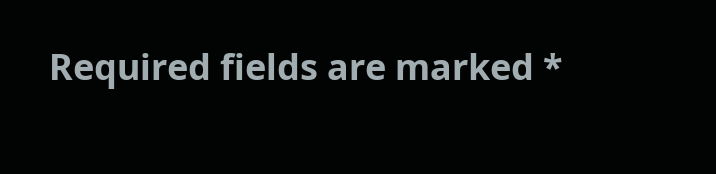Required fields are marked *